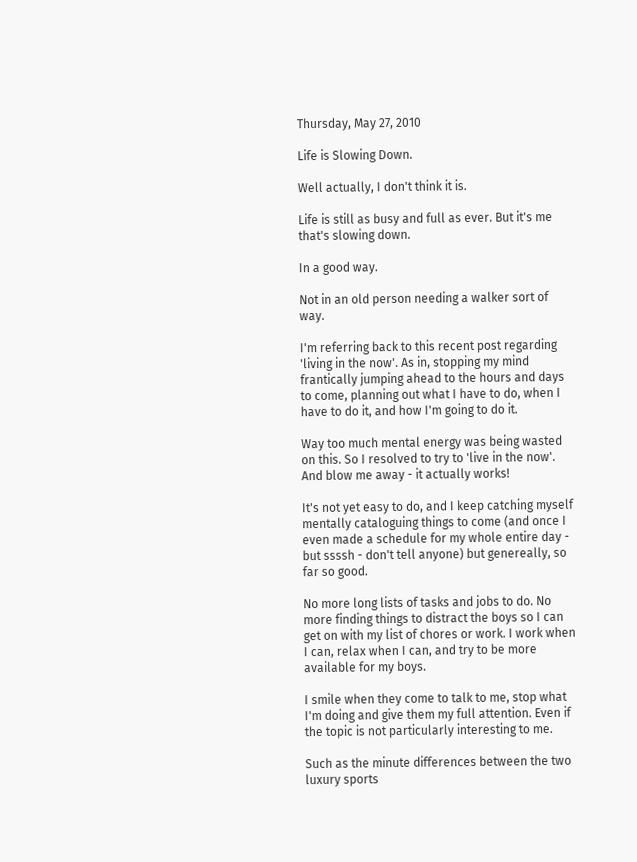Thursday, May 27, 2010

Life is Slowing Down.

Well actually, I don't think it is.

Life is still as busy and full as ever. But it's me that's slowing down.

In a good way.

Not in an old person needing a walker sort of way.

I'm referring back to this recent post regarding 'living in the now'. As in, stopping my mind frantically jumping ahead to the hours and days to come, planning out what I have to do, when I have to do it, and how I'm going to do it.

Way too much mental energy was being wasted on this. So I resolved to try to 'live in the now'.
And blow me away - it actually works!

It's not yet easy to do, and I keep catching myself mentally cataloguing things to come (and once I even made a schedule for my whole entire day - but ssssh - don't tell anyone) but genereally, so far so good.

No more long lists of tasks and jobs to do. No more finding things to distract the boys so I can get on with my list of chores or work. I work when I can, relax when I can, and try to be more available for my boys.

I smile when they come to talk to me, stop what I'm doing and give them my full attention. Even if the topic is not particularly interesting to me.

Such as the minute differences between the two luxury sports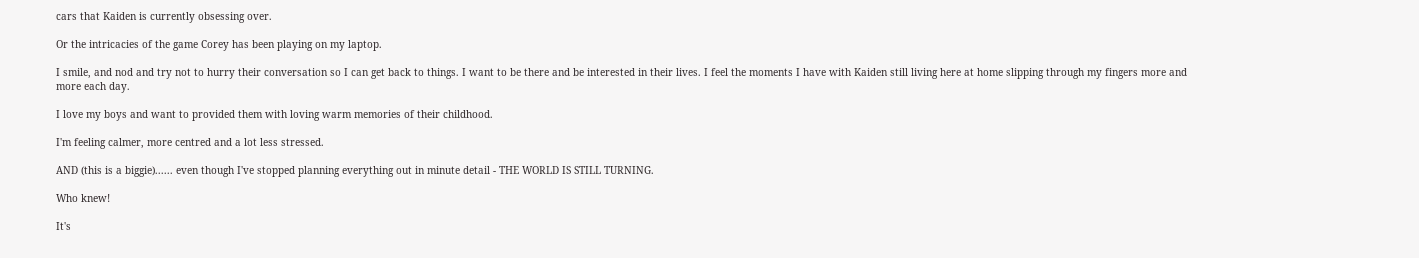cars that Kaiden is currently obsessing over.

Or the intricacies of the game Corey has been playing on my laptop.

I smile, and nod and try not to hurry their conversation so I can get back to things. I want to be there and be interested in their lives. I feel the moments I have with Kaiden still living here at home slipping through my fingers more and more each day.

I love my boys and want to provided them with loving warm memories of their childhood.

I'm feeling calmer, more centred and a lot less stressed.

AND (this is a biggie)...... even though I've stopped planning everything out in minute detail - THE WORLD IS STILL TURNING.

Who knew!

It's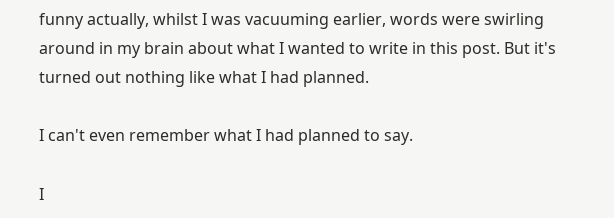funny actually, whilst I was vacuuming earlier, words were swirling around in my brain about what I wanted to write in this post. But it's turned out nothing like what I had planned.

I can't even remember what I had planned to say.

I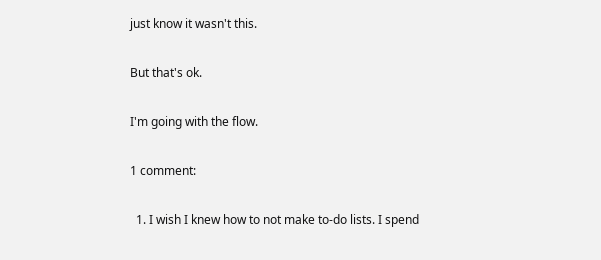just know it wasn't this.

But that's ok.

I'm going with the flow.

1 comment:

  1. I wish I knew how to not make to-do lists. I spend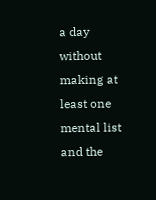a day without making at least one mental list and the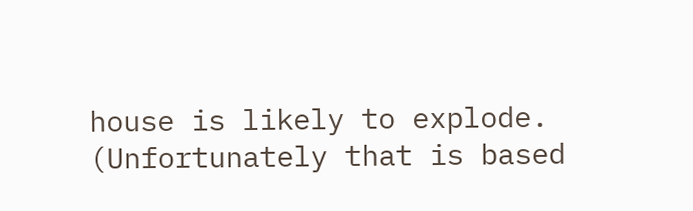house is likely to explode. (Unfortunately that is based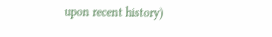upon recent history)